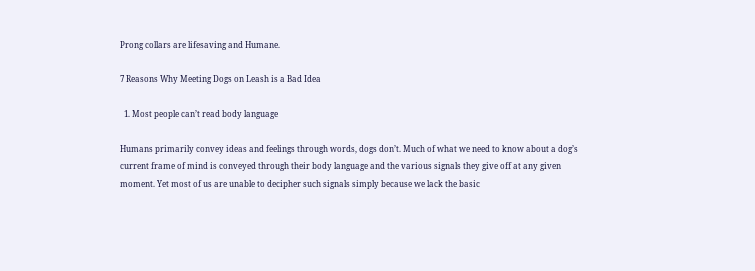Prong collars are lifesaving and Humane.

7 Reasons Why Meeting Dogs on Leash is a Bad Idea

  1. Most people can’t read body language

Humans primarily convey ideas and feelings through words, dogs don’t. Much of what we need to know about a dog’s current frame of mind is conveyed through their body language and the various signals they give off at any given moment. Yet most of us are unable to decipher such signals simply because we lack the basic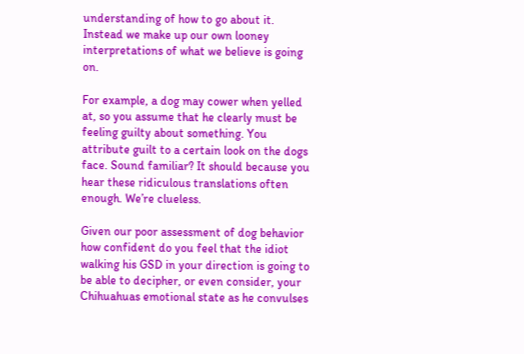understanding of how to go about it. Instead we make up our own looney interpretations of what we believe is going on.

For example, a dog may cower when yelled at, so you assume that he clearly must be feeling guilty about something. You attribute guilt to a certain look on the dogs face. Sound familiar? It should because you hear these ridiculous translations often enough. We’re clueless.

Given our poor assessment of dog behavior how confident do you feel that the idiot walking his GSD in your direction is going to be able to decipher, or even consider, your Chihuahuas emotional state as he convulses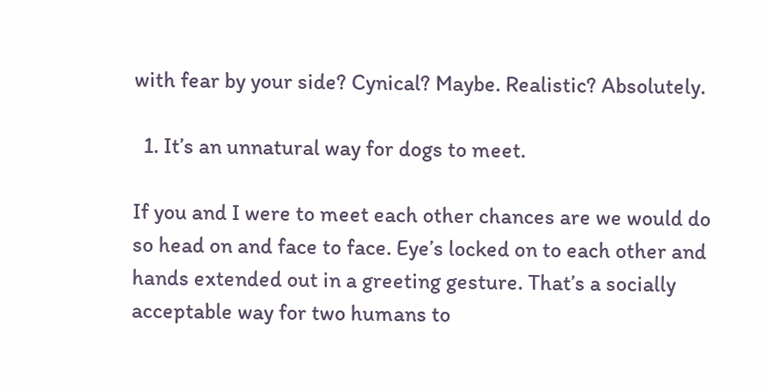with fear by your side? Cynical? Maybe. Realistic? Absolutely.

  1. It’s an unnatural way for dogs to meet.

If you and I were to meet each other chances are we would do so head on and face to face. Eye’s locked on to each other and hands extended out in a greeting gesture. That’s a socially acceptable way for two humans to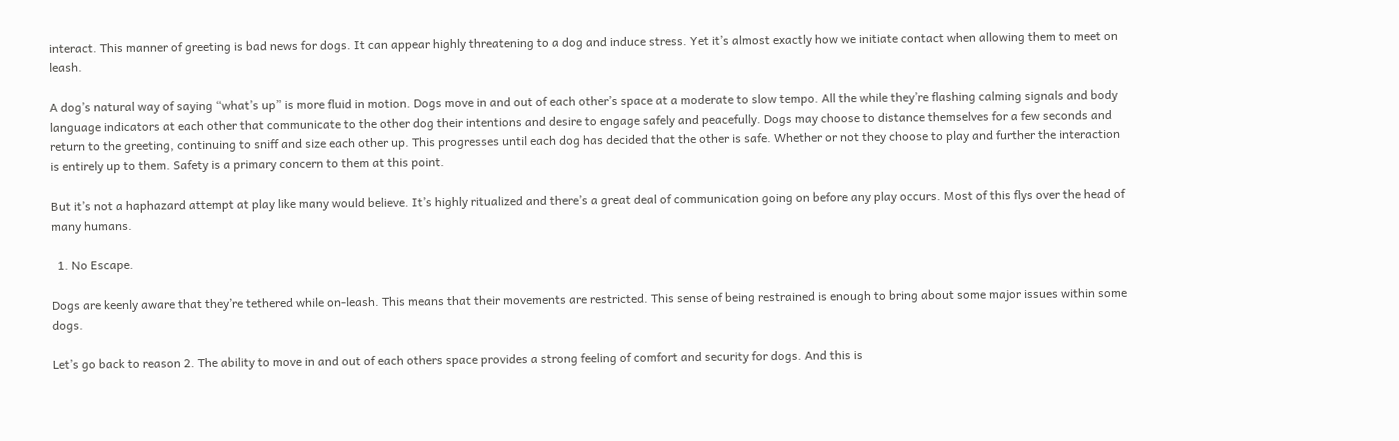interact. This manner of greeting is bad news for dogs. It can appear highly threatening to a dog and induce stress. Yet it’s almost exactly how we initiate contact when allowing them to meet on leash.

A dog’s natural way of saying “what’s up” is more fluid in motion. Dogs move in and out of each other’s space at a moderate to slow tempo. All the while they’re flashing calming signals and body language indicators at each other that communicate to the other dog their intentions and desire to engage safely and peacefully. Dogs may choose to distance themselves for a few seconds and return to the greeting, continuing to sniff and size each other up. This progresses until each dog has decided that the other is safe. Whether or not they choose to play and further the interaction is entirely up to them. Safety is a primary concern to them at this point.

But it’s not a haphazard attempt at play like many would believe. It’s highly ritualized and there’s a great deal of communication going on before any play occurs. Most of this flys over the head of many humans.

  1. No Escape.

Dogs are keenly aware that they’re tethered while on-leash. This means that their movements are restricted. This sense of being restrained is enough to bring about some major issues within some dogs.

Let’s go back to reason 2. The ability to move in and out of each others space provides a strong feeling of comfort and security for dogs. And this is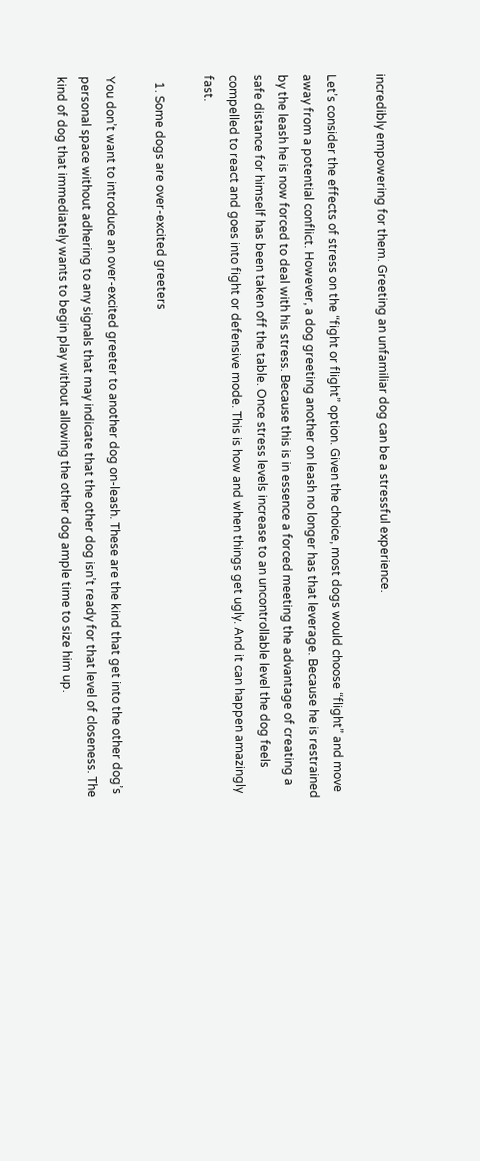incredibly empowering for them. Greeting an unfamiliar dog can be a stressful experience.

Let’s consider the effects of stress on the “fight or flight” option. Given the choice, most dogs would choose “flight” and move away from a potential conflict. However, a dog greeting another on leash no longer has that leverage. Because he is restrained by the leash he is now forced to deal with his stress. Because this is in essence a forced meeting the advantage of creating a safe distance for himself has been taken off the table. Once stress levels increase to an uncontrollable level the dog feels compelled to react and goes into fight or defensive mode. This is how and when things get ugly. And it can happen amazingly fast.

  1. Some dogs are over-excited greeters

You don’t want to introduce an over-excited greeter to another dog on-leash. These are the kind that get into the other dog’s personal space without adhering to any signals that may indicate that the other dog isn’t ready for that level of closeness. The kind of dog that immediately wants to begin play without allowing the other dog ample time to size him up.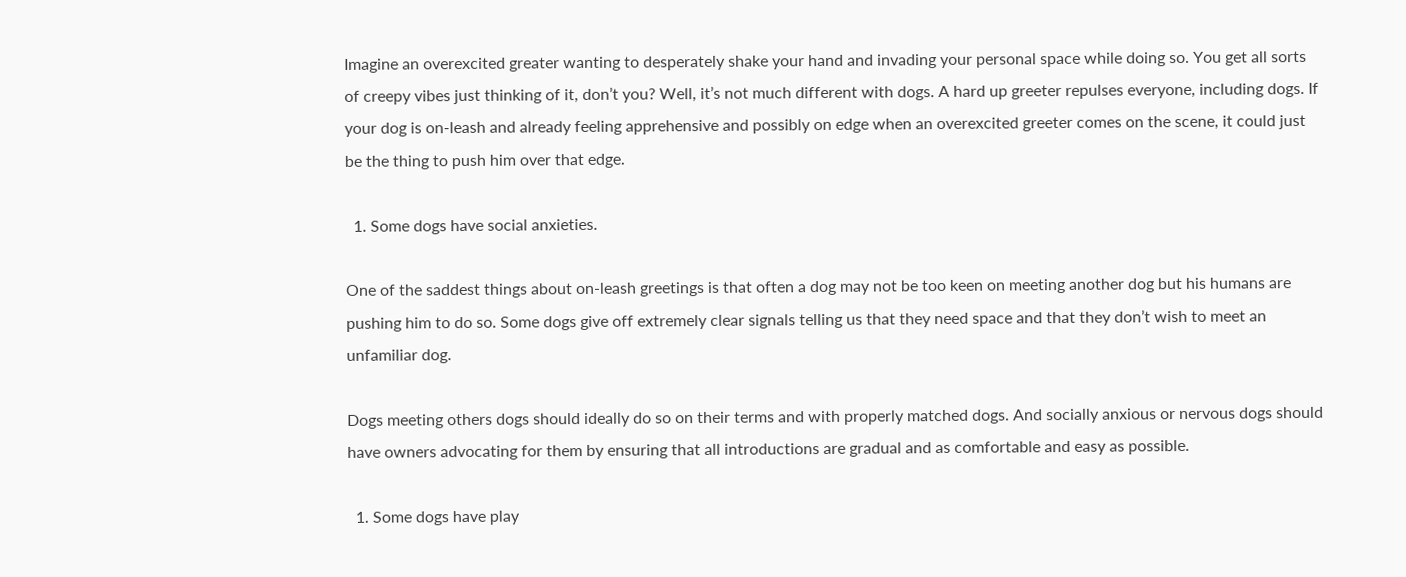Imagine an overexcited greater wanting to desperately shake your hand and invading your personal space while doing so. You get all sorts of creepy vibes just thinking of it, don’t you? Well, it’s not much different with dogs. A hard up greeter repulses everyone, including dogs. If your dog is on-leash and already feeling apprehensive and possibly on edge when an overexcited greeter comes on the scene, it could just be the thing to push him over that edge.

  1. Some dogs have social anxieties.

One of the saddest things about on-leash greetings is that often a dog may not be too keen on meeting another dog but his humans are pushing him to do so. Some dogs give off extremely clear signals telling us that they need space and that they don’t wish to meet an unfamiliar dog.

Dogs meeting others dogs should ideally do so on their terms and with properly matched dogs. And socially anxious or nervous dogs should have owners advocating for them by ensuring that all introductions are gradual and as comfortable and easy as possible.

  1. Some dogs have play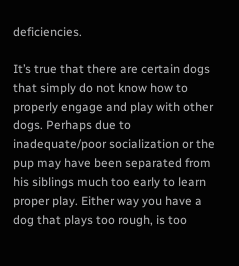deficiencies.

It’s true that there are certain dogs that simply do not know how to properly engage and play with other dogs. Perhaps due to inadequate/poor socialization or the pup may have been separated from his siblings much too early to learn proper play. Either way you have a dog that plays too rough, is too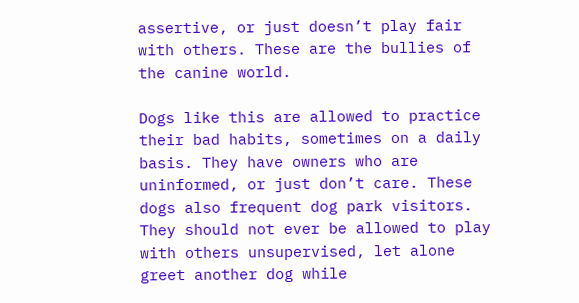assertive, or just doesn’t play fair with others. These are the bullies of the canine world.

Dogs like this are allowed to practice their bad habits, sometimes on a daily basis. They have owners who are uninformed, or just don’t care. These dogs also frequent dog park visitors. They should not ever be allowed to play with others unsupervised, let alone greet another dog while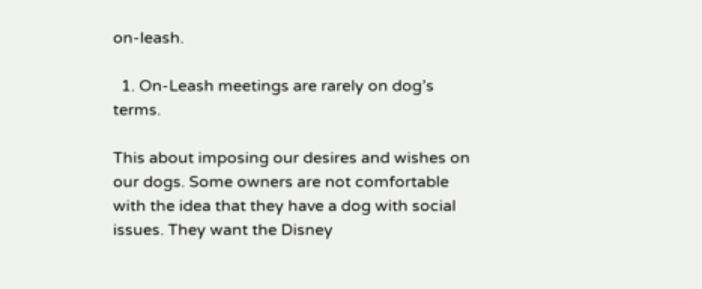on-leash.

  1. On-Leash meetings are rarely on dog’s terms.

This about imposing our desires and wishes on our dogs. Some owners are not comfortable with the idea that they have a dog with social issues. They want the Disney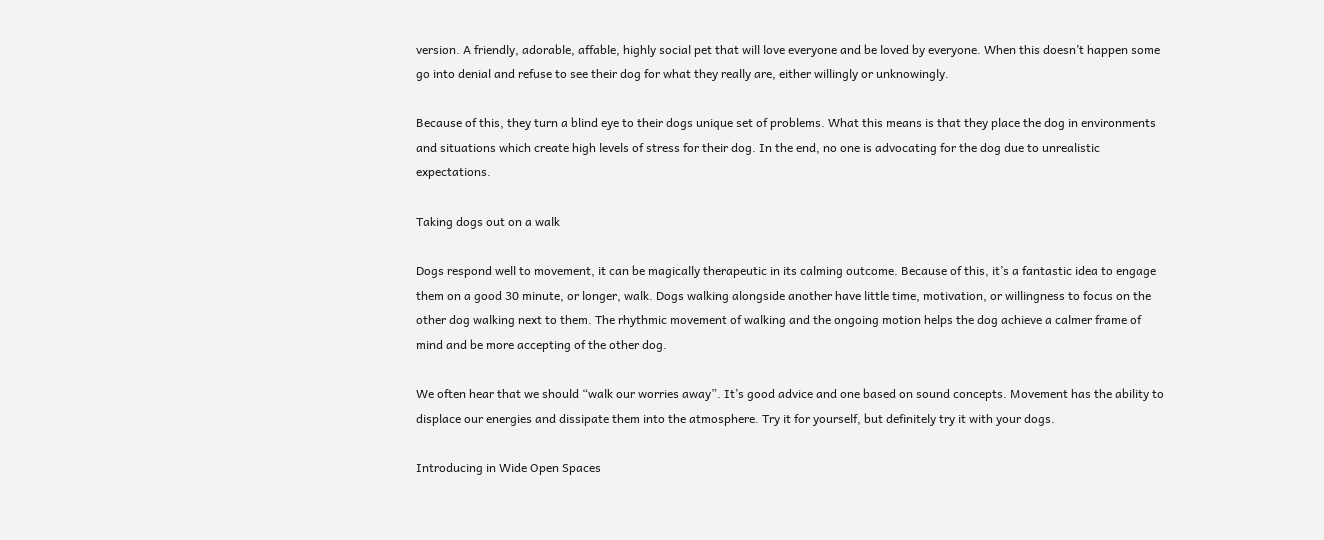version. A friendly, adorable, affable, highly social pet that will love everyone and be loved by everyone. When this doesn’t happen some go into denial and refuse to see their dog for what they really are, either willingly or unknowingly.

Because of this, they turn a blind eye to their dogs unique set of problems. What this means is that they place the dog in environments and situations which create high levels of stress for their dog. In the end, no one is advocating for the dog due to unrealistic expectations.

Taking dogs out on a walk

Dogs respond well to movement, it can be magically therapeutic in its calming outcome. Because of this, it’s a fantastic idea to engage them on a good 30 minute, or longer, walk. Dogs walking alongside another have little time, motivation, or willingness to focus on the other dog walking next to them. The rhythmic movement of walking and the ongoing motion helps the dog achieve a calmer frame of mind and be more accepting of the other dog.

We often hear that we should “walk our worries away”. It’s good advice and one based on sound concepts. Movement has the ability to displace our energies and dissipate them into the atmosphere. Try it for yourself, but definitely try it with your dogs.

Introducing in Wide Open Spaces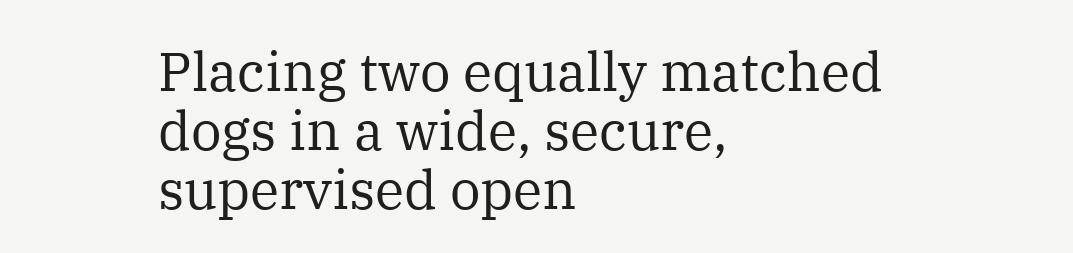Placing two equally matched dogs in a wide, secure, supervised open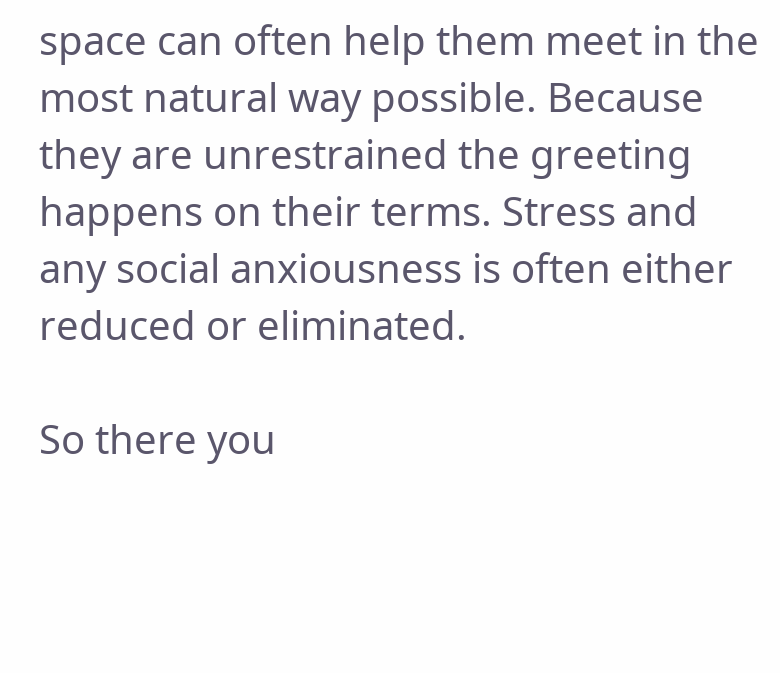space can often help them meet in the most natural way possible. Because they are unrestrained the greeting happens on their terms. Stress and any social anxiousness is often either reduced or eliminated.

So there you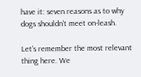have it: seven reasons as to why dogs shouldn’t meet on-leash.

Let’s remember the most relevant thing here. We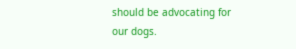should be advocating for our dogs.